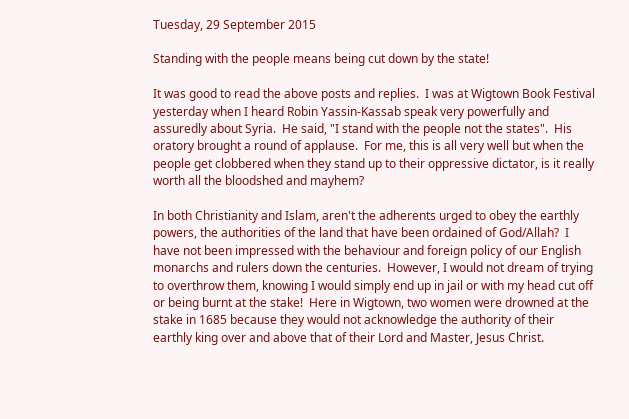Tuesday, 29 September 2015

Standing with the people means being cut down by the state!

It was good to read the above posts and replies.  I was at Wigtown Book Festival yesterday when I heard Robin Yassin-Kassab speak very powerfully and assuredly about Syria.  He said, "I stand with the people not the states".  His oratory brought a round of applause.  For me, this is all very well but when the people get clobbered when they stand up to their oppressive dictator, is it really worth all the bloodshed and mayhem?

In both Christianity and Islam, aren't the adherents urged to obey the earthly powers, the authorities of the land that have been ordained of God/Allah?  I have not been impressed with the behaviour and foreign policy of our English monarchs and rulers down the centuries.  However, I would not dream of trying to overthrow them, knowing I would simply end up in jail or with my head cut off or being burnt at the stake!  Here in Wigtown, two women were drowned at the stake in 1685 because they would not acknowledge the authority of their earthly king over and above that of their Lord and Master, Jesus Christ.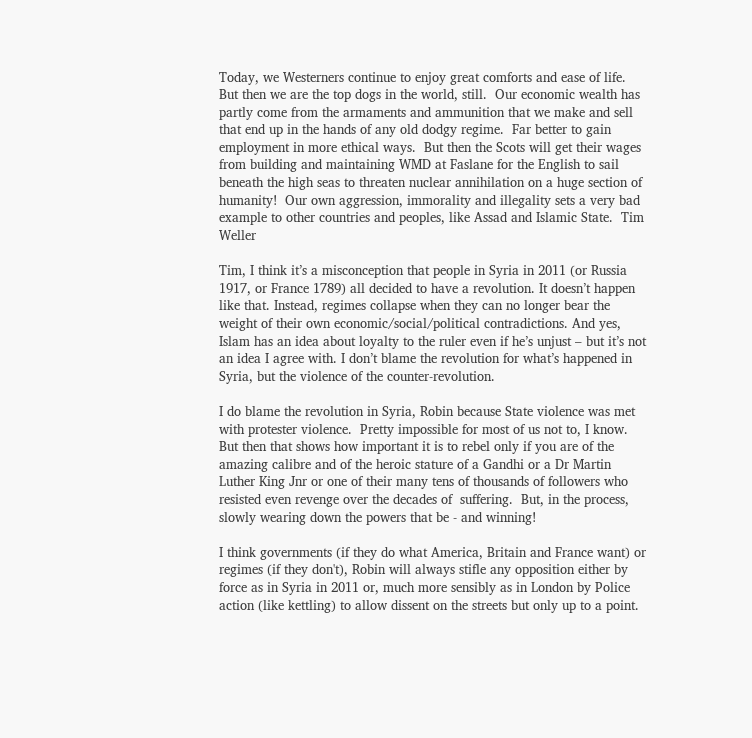Today, we Westerners continue to enjoy great comforts and ease of life.  But then we are the top dogs in the world, still.  Our economic wealth has partly come from the armaments and ammunition that we make and sell that end up in the hands of any old dodgy regime.  Far better to gain employment in more ethical ways.  But then the Scots will get their wages from building and maintaining WMD at Faslane for the English to sail beneath the high seas to threaten nuclear annihilation on a huge section of humanity!  Our own aggression, immorality and illegality sets a very bad example to other countries and peoples, like Assad and Islamic State.  Tim Weller

Tim, I think it’s a misconception that people in Syria in 2011 (or Russia 1917, or France 1789) all decided to have a revolution. It doesn’t happen like that. Instead, regimes collapse when they can no longer bear the weight of their own economic/social/political contradictions. And yes, Islam has an idea about loyalty to the ruler even if he’s unjust – but it’s not an idea I agree with. I don’t blame the revolution for what’s happened in Syria, but the violence of the counter-revolution.

I do blame the revolution in Syria, Robin because State violence was met with protester violence.  Pretty impossible for most of us not to, I know.  But then that shows how important it is to rebel only if you are of the amazing calibre and of the heroic stature of a Gandhi or a Dr Martin Luther King Jnr or one of their many tens of thousands of followers who resisted even revenge over the decades of  suffering.  But, in the process, slowly wearing down the powers that be - and winning!

I think governments (if they do what America, Britain and France want) or regimes (if they don't), Robin will always stifle any opposition either by force as in Syria in 2011 or, much more sensibly as in London by Police action (like kettling) to allow dissent on the streets but only up to a point.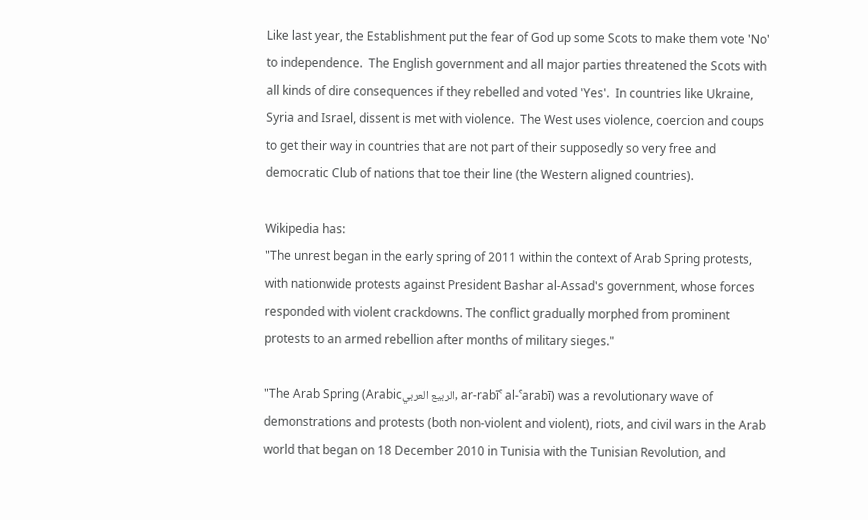Like last year, the Establishment put the fear of God up some Scots to make them vote 'No' to independence.  The English government and all major parties threatened the Scots with all kinds of dire consequences if they rebelled and voted 'Yes'.  In countries like Ukraine, Syria and Israel, dissent is met with violence.  The West uses violence, coercion and coups to get their way in countries that are not part of their supposedly so very free and democratic Club of nations that toe their line (the Western aligned countries).

Wikipedia has:
"The unrest began in the early spring of 2011 within the context of Arab Spring protests, with nationwide protests against President Bashar al-Assad's government, whose forces responded with violent crackdowns. The conflict gradually morphed from prominent protests to an armed rebellion after months of military sieges."

"The Arab Spring (Arabicالربيع العربي, ar-rabīˁ al-ˁarabī) was a revolutionary wave of demonstrations and protests (both non-violent and violent), riots, and civil wars in the Arab world that began on 18 December 2010 in Tunisia with the Tunisian Revolution, and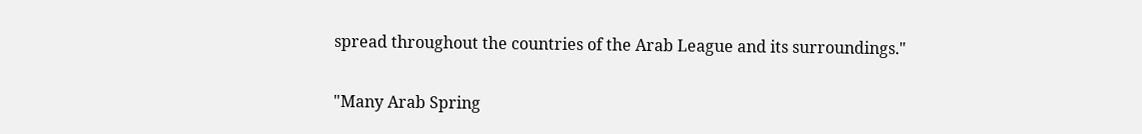spread throughout the countries of the Arab League and its surroundings."

"Many Arab Spring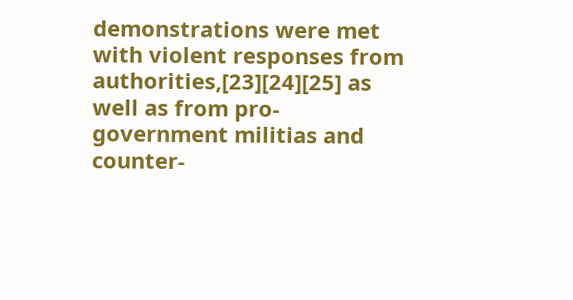demonstrations were met with violent responses from authorities,[23][24][25] as well as from pro-government militias and counter-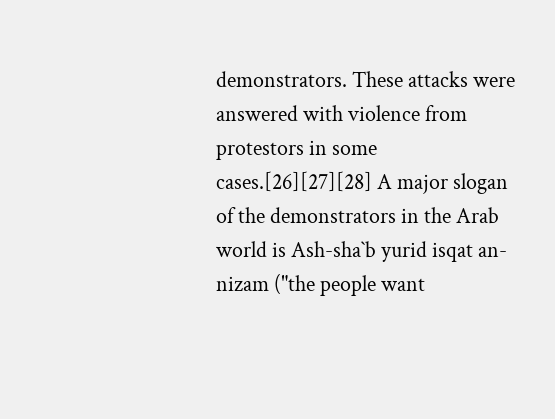demonstrators. These attacks were answered with violence from protestors in some cases.[26][27][28] A major slogan of the demonstrators in the Arab world is Ash-sha`b yurid isqat an-nizam ("the people want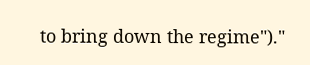to bring down the regime")."